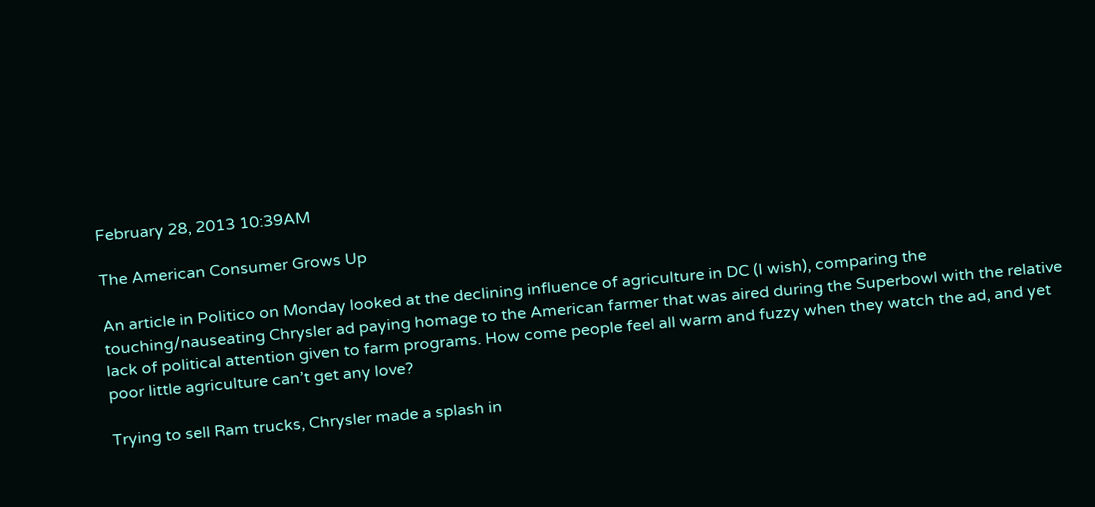February 28, 2013 10:39AM

The American Consumer Grows Up

An article in Politico on Monday looked at the declining influence of agriculture in DC (I wish), comparing the touching/nauseating Chrysler ad paying homage to the American farmer that was aired during the Superbowl with the relative lack of political attention given to farm programs. How come people feel all warm and fuzzy when they watch the ad, and yet poor little agriculture can’t get any love?

Trying to sell Ram trucks, Chrysler made a splash in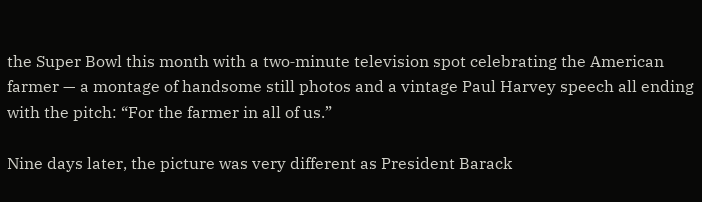the Super Bowl this month with a two‐minute television spot celebrating the American farmer — a montage of handsome still photos and a vintage Paul Harvey speech all ending with the pitch: “For the farmer in all of us.”

Nine days later, the picture was very different as President Barack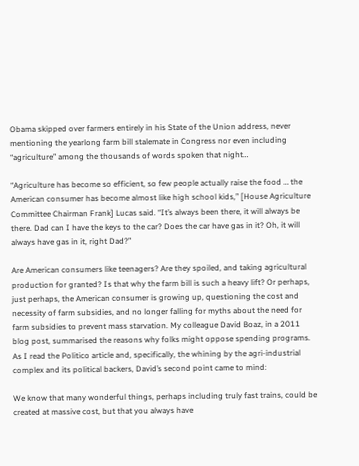Obama skipped over farmers entirely in his State of the Union address, never mentioning the yearlong farm bill stalemate in Congress nor even including “agriculture” among the thousands of words spoken that night…

“Agriculture has become so efficient, so few people actually raise the food … the American consumer has become almost like high school kids,” [House Agriculture Committee Chairman Frank] Lucas said. “It’s always been there, it will always be there. Dad can I have the keys to the car? Does the car have gas in it? Oh, it will always have gas in it, right Dad?”

Are American consumers like teenagers? Are they spoiled, and taking agricultural production for granted? Is that why the farm bill is such a heavy lift? Or perhaps, just perhaps, the American consumer is growing up, questioning the cost and necessity of farm subsidies, and no longer falling for myths about the need for farm subsidies to prevent mass starvation. My colleague David Boaz, in a 2011 blog post, summarised the reasons why folks might oppose spending programs. As I read the Politico article and, specifically, the whining by the agri‐industrial complex and its political backers, David’s second point came to mind:

We know that many wonderful things, perhaps including truly fast trains, could be created at massive cost, but that you always have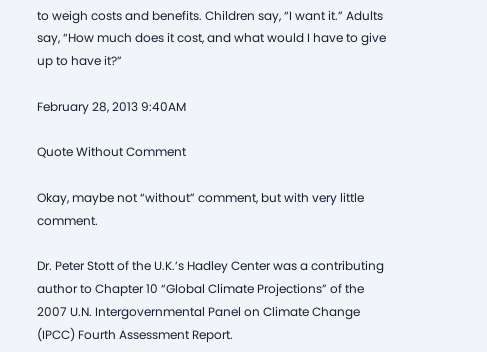to weigh costs and benefits. Children say, “I want it.” Adults say, “How much does it cost, and what would I have to give up to have it?”

February 28, 2013 9:40AM

Quote Without Comment

Okay, maybe not “without” comment, but with very little comment.

Dr. Peter Stott of the U.K.’s Hadley Center was a contributing author to Chapter 10 “Global Climate Projections” of the 2007 U.N. Intergovernmental Panel on Climate Change (IPCC) Fourth Assessment Report.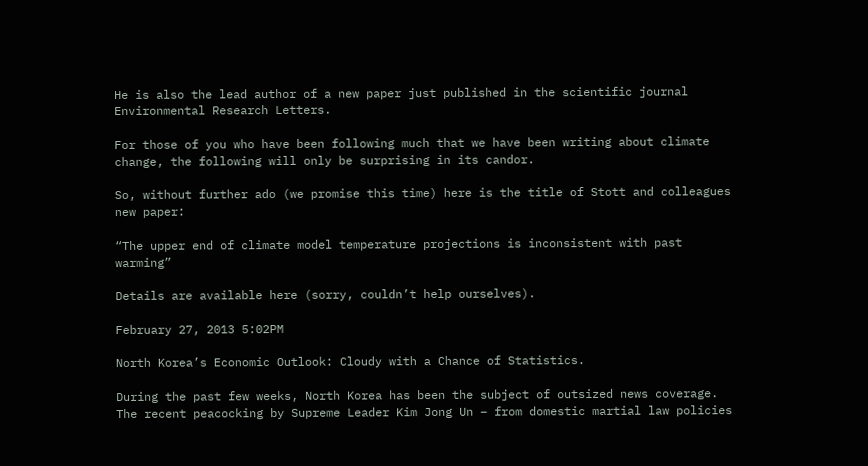He is also the lead author of a new paper just published in the scientific journal Environmental Research Letters.

For those of you who have been following much that we have been writing about climate change, the following will only be surprising in its candor.

So, without further ado (we promise this time) here is the title of Stott and colleagues new paper:

“The upper end of climate model temperature projections is inconsistent with past warming”

Details are available here (sorry, couldn’t help ourselves).

February 27, 2013 5:02PM

North Korea’s Economic Outlook: Cloudy with a Chance of Statistics.

During the past few weeks, North Korea has been the subject of outsized news coverage. The recent peacocking by Supreme Leader Kim Jong Un – from domestic martial law policies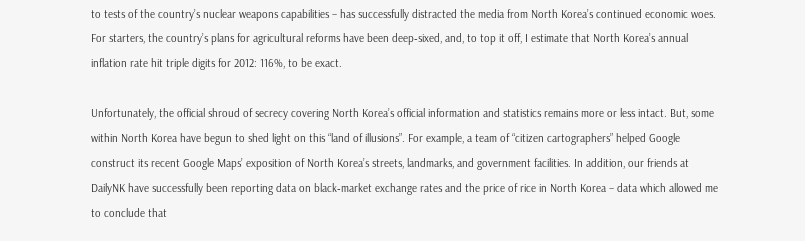to tests of the country’s nuclear weapons capabilities – has successfully distracted the media from North Korea’s continued economic woes. For starters, the country’s plans for agricultural reforms have been deep‐sixed, and, to top it off, I estimate that North Korea’s annual inflation rate hit triple digits for 2012: 116%, to be exact.

Unfortunately, the official shroud of secrecy covering North Korea’s official information and statistics remains more or less intact. But, some within North Korea have begun to shed light on this “land of illusions”. For example, a team of “citizen cartographers” helped Google construct its recent Google Maps’ exposition of North Korea’s streets, landmarks, and government facilities. In addition, our friends at DailyNK have successfully been reporting data on black‐market exchange rates and the price of rice in North Korea – data which allowed me to conclude that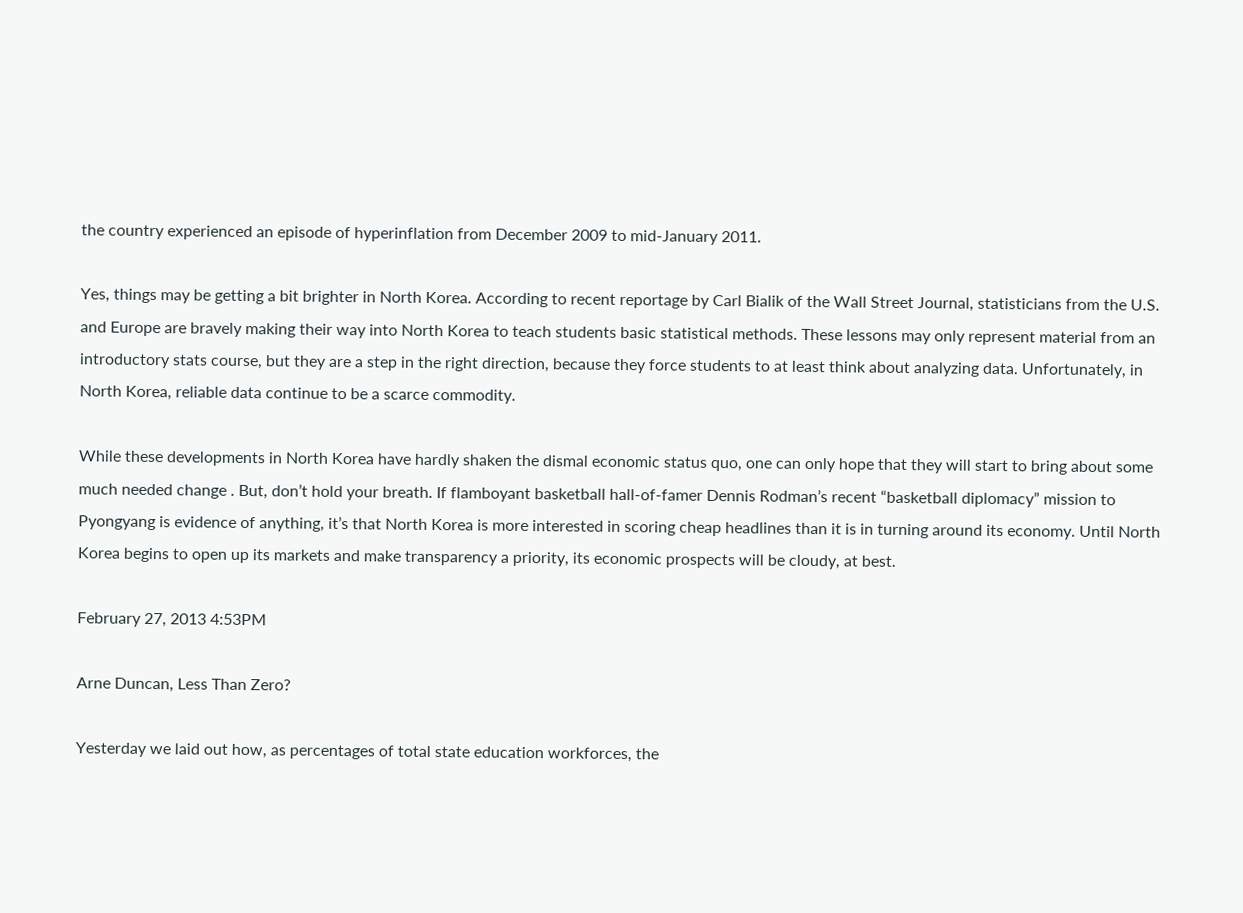the country experienced an episode of hyperinflation from December 2009 to mid‐January 2011.

Yes, things may be getting a bit brighter in North Korea. According to recent reportage by Carl Bialik of the Wall Street Journal, statisticians from the U.S. and Europe are bravely making their way into North Korea to teach students basic statistical methods. These lessons may only represent material from an introductory stats course, but they are a step in the right direction, because they force students to at least think about analyzing data. Unfortunately, in North Korea, reliable data continue to be a scarce commodity.

While these developments in North Korea have hardly shaken the dismal economic status quo, one can only hope that they will start to bring about some much needed change . But, don’t hold your breath. If flamboyant basketball hall‐of‐famer Dennis Rodman’s recent “basketball diplomacy” mission to Pyongyang is evidence of anything, it’s that North Korea is more interested in scoring cheap headlines than it is in turning around its economy. Until North Korea begins to open up its markets and make transparency a priority, its economic prospects will be cloudy, at best.

February 27, 2013 4:53PM

Arne Duncan, Less Than Zero?

Yesterday we laid out how, as percentages of total state education workforces, the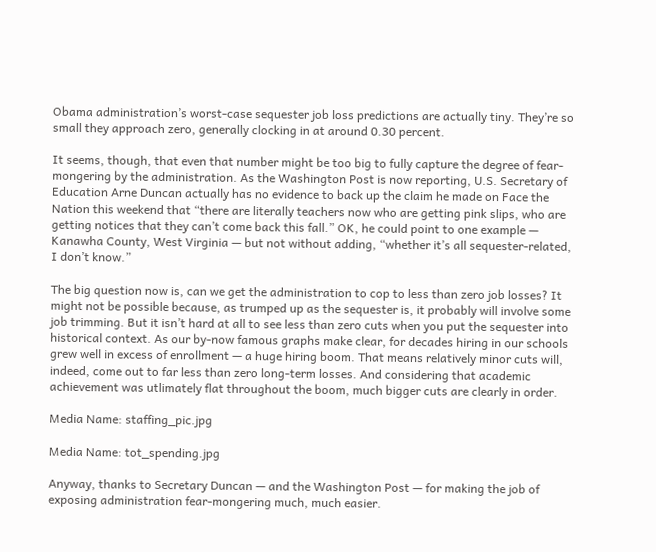Obama administration’s worst‐case sequester job loss predictions are actually tiny. They’re so small they approach zero, generally clocking in at around 0.30 percent.

It seems, though, that even that number might be too big to fully capture the degree of fear‐mongering by the administration. As the Washington Post is now reporting, U.S. Secretary of Education Arne Duncan actually has no evidence to back up the claim he made on Face the Nation this weekend that “there are literally teachers now who are getting pink slips, who are getting notices that they can’t come back this fall.” OK, he could point to one example — Kanawha County, West Virginia — but not without adding, “whether it’s all sequester‐related, I don’t know.”

The big question now is, can we get the administration to cop to less than zero job losses? It might not be possible because, as trumped up as the sequester is, it probably will involve some job trimming. But it isn’t hard at all to see less than zero cuts when you put the sequester into historical context. As our by‐now famous graphs make clear, for decades hiring in our schools grew well in excess of enrollment — a huge hiring boom. That means relatively minor cuts will, indeed, come out to far less than zero long‐term losses. And considering that academic achievement was utlimately flat throughout the boom, much bigger cuts are clearly in order.

Media Name: staffing_pic.jpg

Media Name: tot_spending.jpg

Anyway, thanks to Secretary Duncan — and the Washington Post — for making the job of exposing administration fear‐mongering much, much easier.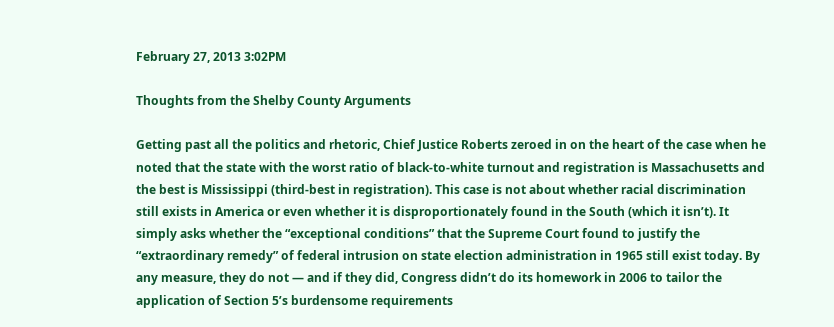February 27, 2013 3:02PM

Thoughts from the Shelby County Arguments

Getting past all the politics and rhetoric, Chief Justice Roberts zeroed in on the heart of the case when he noted that the state with the worst ratio of black‐to‐white turnout and registration is Massachusetts and the best is Mississippi (third‐best in registration). This case is not about whether racial discrimination still exists in America or even whether it is disproportionately found in the South (which it isn’t). It simply asks whether the “exceptional conditions” that the Supreme Court found to justify the “extraordinary remedy” of federal intrusion on state election administration in 1965 still exist today. By any measure, they do not — and if they did, Congress didn’t do its homework in 2006 to tailor the application of Section 5’s burdensome requirements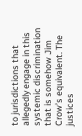to jurisdictions that allegedly engage in this systemic discrimination that is somehow Jim Crow’s equivalent. The justices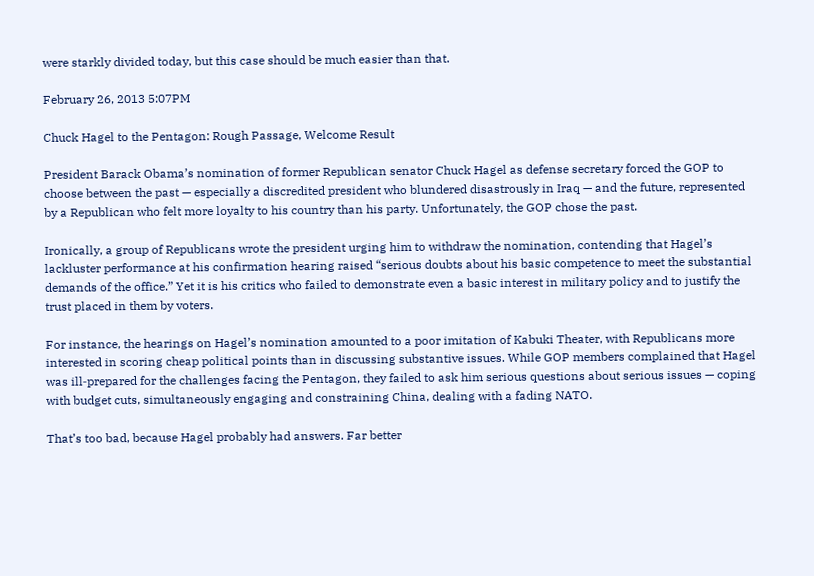were starkly divided today, but this case should be much easier than that.

February 26, 2013 5:07PM

Chuck Hagel to the Pentagon: Rough Passage, Welcome Result

President Barack Obama’s nomination of former Republican senator Chuck Hagel as defense secretary forced the GOP to choose between the past — especially a discredited president who blundered disastrously in Iraq — and the future, represented by a Republican who felt more loyalty to his country than his party. Unfortunately, the GOP chose the past.

Ironically, a group of Republicans wrote the president urging him to withdraw the nomination, contending that Hagel’s lackluster performance at his confirmation hearing raised “serious doubts about his basic competence to meet the substantial demands of the office.” Yet it is his critics who failed to demonstrate even a basic interest in military policy and to justify the trust placed in them by voters.

For instance, the hearings on Hagel’s nomination amounted to a poor imitation of Kabuki Theater, with Republicans more interested in scoring cheap political points than in discussing substantive issues. While GOP members complained that Hagel was ill‐prepared for the challenges facing the Pentagon, they failed to ask him serious questions about serious issues — coping with budget cuts, simultaneously engaging and constraining China, dealing with a fading NATO.

That’s too bad, because Hagel probably had answers. Far better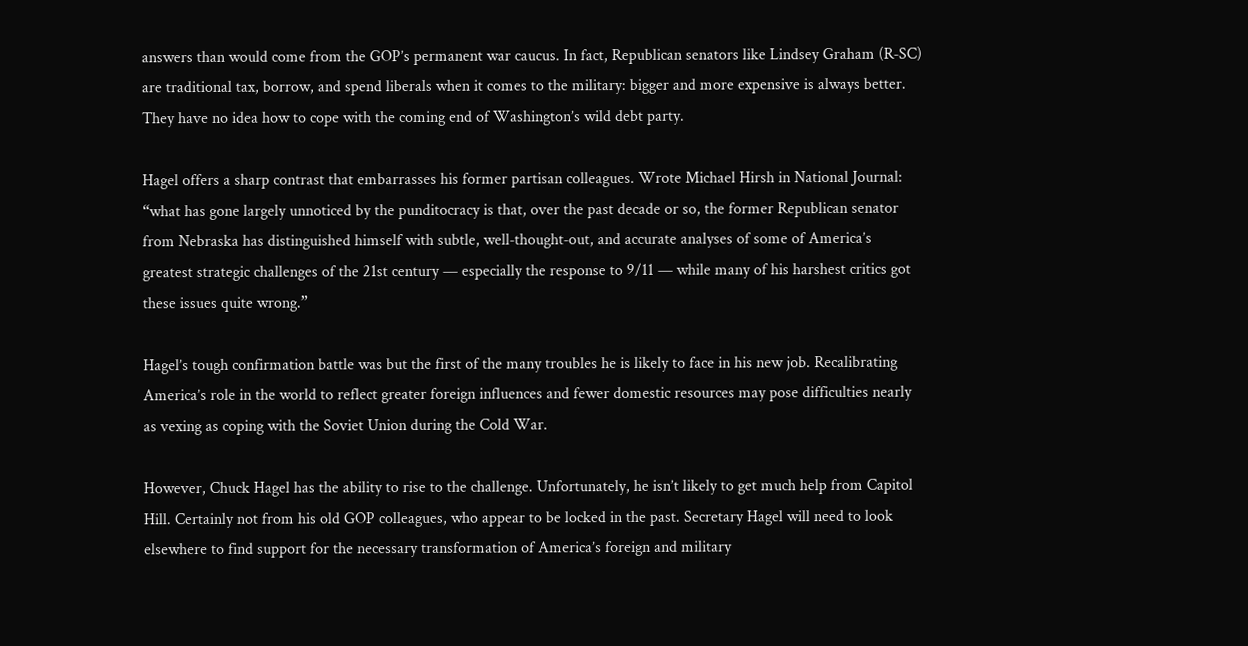answers than would come from the GOP’s permanent war caucus. In fact, Republican senators like Lindsey Graham (R‑SC) are traditional tax, borrow, and spend liberals when it comes to the military: bigger and more expensive is always better. They have no idea how to cope with the coming end of Washington’s wild debt party.

Hagel offers a sharp contrast that embarrasses his former partisan colleagues. Wrote Michael Hirsh in National Journal: “what has gone largely unnoticed by the punditocracy is that, over the past decade or so, the former Republican senator from Nebraska has distinguished himself with subtle, well‐thought‐out, and accurate analyses of some of America’s greatest strategic challenges of the 21st century — especially the response to 9/11 — while many of his harshest critics got these issues quite wrong.”

Hagel’s tough confirmation battle was but the first of the many troubles he is likely to face in his new job. Recalibrating America’s role in the world to reflect greater foreign influences and fewer domestic resources may pose difficulties nearly as vexing as coping with the Soviet Union during the Cold War.

However, Chuck Hagel has the ability to rise to the challenge. Unfortunately, he isn’t likely to get much help from Capitol Hill. Certainly not from his old GOP colleagues, who appear to be locked in the past. Secretary Hagel will need to look elsewhere to find support for the necessary transformation of America’s foreign and military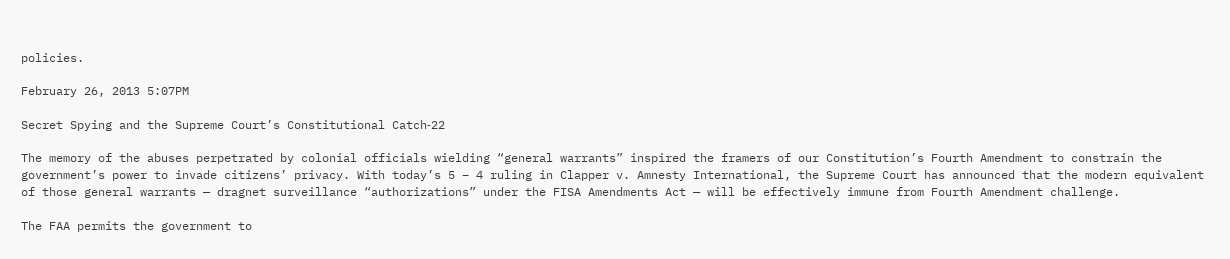policies.

February 26, 2013 5:07PM

Secret Spying and the Supreme Court’s Constitutional Catch‐22

The memory of the abuses perpetrated by colonial officials wielding “general warrants” inspired the framers of our Constitution’s Fourth Amendment to constrain the government’s power to invade citizens’ privacy. With today’s 5 – 4 ruling in Clapper v. Amnesty International, the Supreme Court has announced that the modern equivalent of those general warrants — dragnet surveillance “authorizations” under the FISA Amendments Act — will be effectively immune from Fourth Amendment challenge.

The FAA permits the government to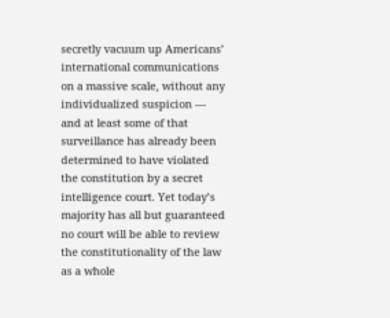secretly vacuum up Americans’ international communications on a massive scale, without any individualized suspicion — and at least some of that surveillance has already been determined to have violated the constitution by a secret intelligence court. Yet today’s majority has all but guaranteed no court will be able to review the constitutionality of the law as a whole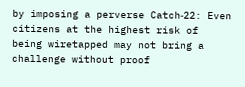by imposing a perverse Catch‐22: Even citizens at the highest risk of being wiretapped may not bring a challenge without proof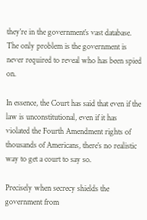they’re in the government’s vast database. The only problem is the government is never required to reveal who has been spied on.

In essence, the Court has said that even if the law is unconstitutional, even if it has violated the Fourth Amendment rights of thousands of Americans, there’s no realistic way to get a court to say so.

Precisely when secrecy shields the government from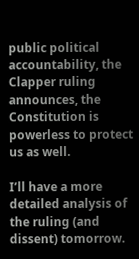public political accountability, the Clapper ruling announces, the Constitution is powerless to protect us as well.

I’ll have a more detailed analysis of the ruling (and dissent) tomorrow.